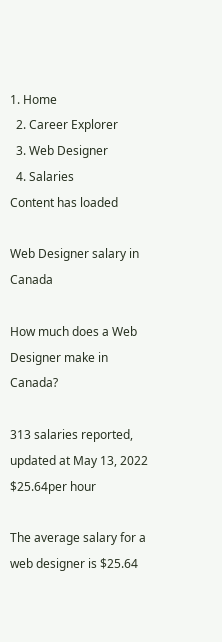1. Home
  2. Career Explorer
  3. Web Designer
  4. Salaries
Content has loaded

Web Designer salary in Canada

How much does a Web Designer make in Canada?

313 salaries reported, updated at May 13, 2022
$25.64per hour

The average salary for a web designer is $25.64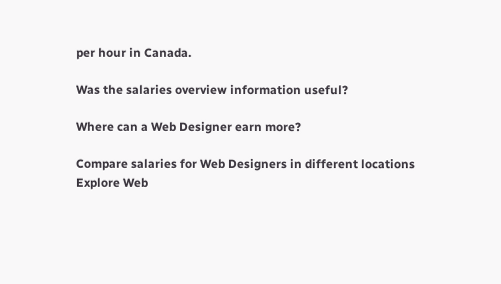per hour in Canada.

Was the salaries overview information useful?

Where can a Web Designer earn more?

Compare salaries for Web Designers in different locations
Explore Web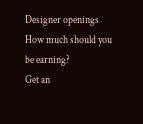Designer openings
How much should you be earning?
Get an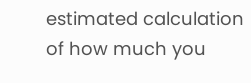estimated calculation of how much you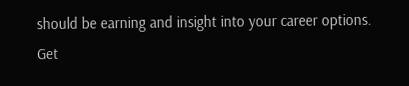should be earning and insight into your career options.
Get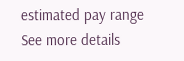estimated pay range
See more details